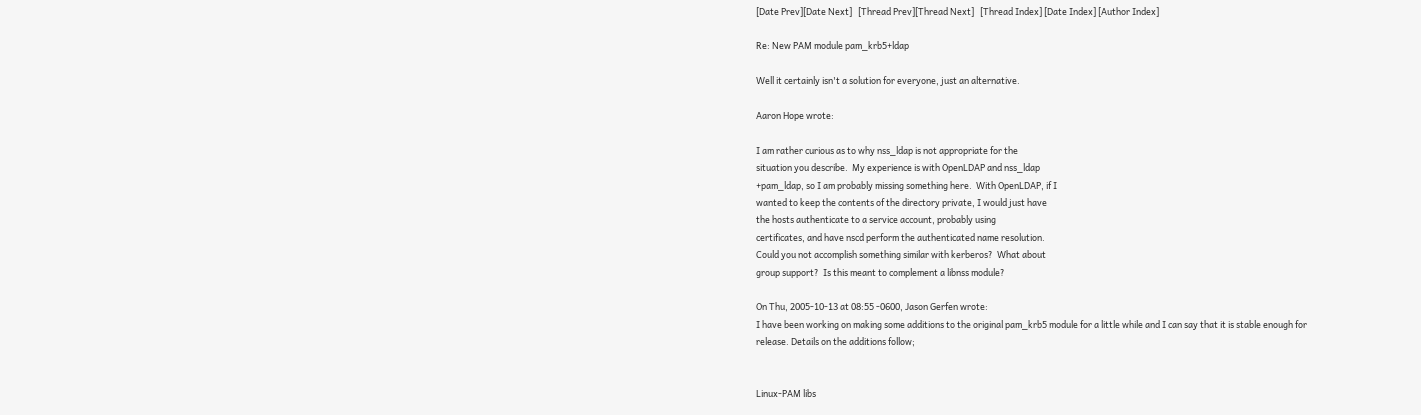[Date Prev][Date Next]   [Thread Prev][Thread Next]   [Thread Index] [Date Index] [Author Index]

Re: New PAM module pam_krb5+ldap

Well it certainly isn't a solution for everyone, just an alternative.

Aaron Hope wrote:

I am rather curious as to why nss_ldap is not appropriate for the
situation you describe.  My experience is with OpenLDAP and nss_ldap
+pam_ldap, so I am probably missing something here.  With OpenLDAP, if I
wanted to keep the contents of the directory private, I would just have
the hosts authenticate to a service account, probably using
certificates, and have nscd perform the authenticated name resolution.
Could you not accomplish something similar with kerberos?  What about
group support?  Is this meant to complement a libnss module?

On Thu, 2005-10-13 at 08:55 -0600, Jason Gerfen wrote:
I have been working on making some additions to the original pam_krb5 module for a little while and I can say that it is stable enough for release. Details on the additions follow;


Linux-PAM libs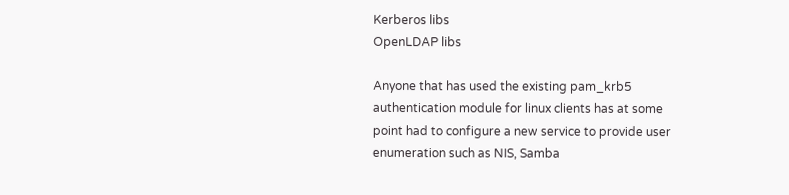Kerberos libs
OpenLDAP libs

Anyone that has used the existing pam_krb5 authentication module for linux clients has at some point had to configure a new service to provide user enumeration such as NIS, Samba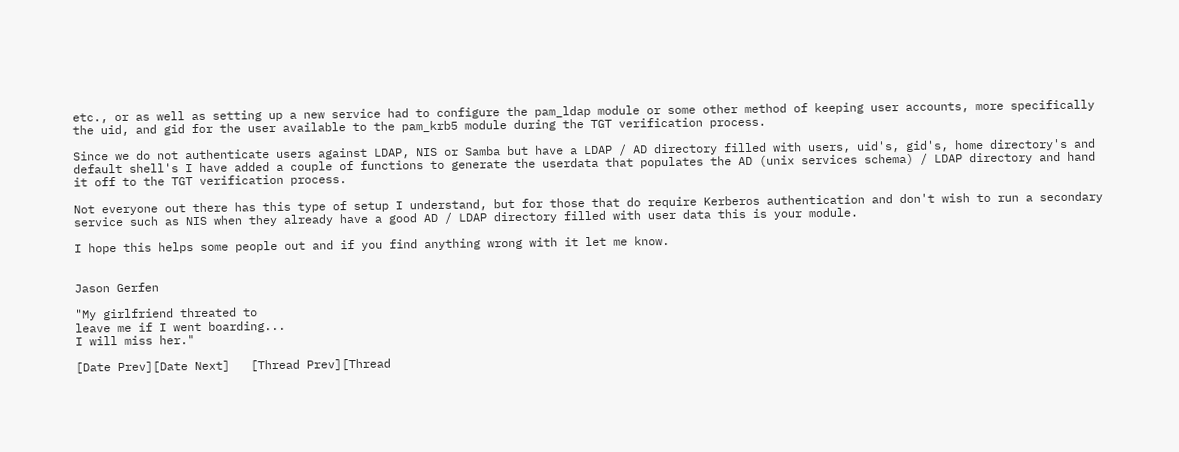etc., or as well as setting up a new service had to configure the pam_ldap module or some other method of keeping user accounts, more specifically the uid, and gid for the user available to the pam_krb5 module during the TGT verification process.

Since we do not authenticate users against LDAP, NIS or Samba but have a LDAP / AD directory filled with users, uid's, gid's, home directory's and default shell's I have added a couple of functions to generate the userdata that populates the AD (unix services schema) / LDAP directory and hand it off to the TGT verification process.

Not everyone out there has this type of setup I understand, but for those that do require Kerberos authentication and don't wish to run a secondary service such as NIS when they already have a good AD / LDAP directory filled with user data this is your module.

I hope this helps some people out and if you find anything wrong with it let me know.


Jason Gerfen

"My girlfriend threated to
leave me if I went boarding...
I will miss her."

[Date Prev][Date Next]   [Thread Prev][Thread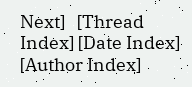Next]   [Thread Index] [Date Index] [Author Index]